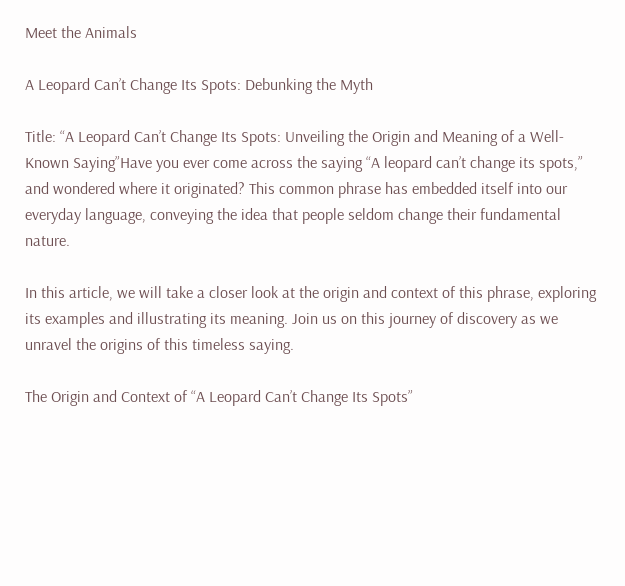Meet the Animals

A Leopard Can’t Change Its Spots: Debunking the Myth

Title: “A Leopard Can’t Change Its Spots: Unveiling the Origin and Meaning of a Well-Known Saying”Have you ever come across the saying “A leopard can’t change its spots,” and wondered where it originated? This common phrase has embedded itself into our everyday language, conveying the idea that people seldom change their fundamental nature.

In this article, we will take a closer look at the origin and context of this phrase, exploring its examples and illustrating its meaning. Join us on this journey of discovery as we unravel the origins of this timeless saying.

The Origin and Context of “A Leopard Can’t Change Its Spots”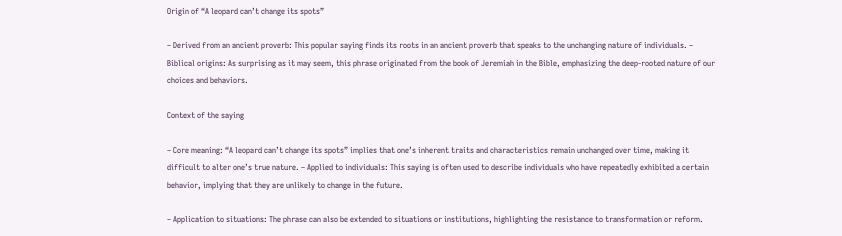Origin of “A leopard can’t change its spots”

– Derived from an ancient proverb: This popular saying finds its roots in an ancient proverb that speaks to the unchanging nature of individuals. – Biblical origins: As surprising as it may seem, this phrase originated from the book of Jeremiah in the Bible, emphasizing the deep-rooted nature of our choices and behaviors.

Context of the saying

– Core meaning: “A leopard can’t change its spots” implies that one’s inherent traits and characteristics remain unchanged over time, making it difficult to alter one’s true nature. – Applied to individuals: This saying is often used to describe individuals who have repeatedly exhibited a certain behavior, implying that they are unlikely to change in the future.

– Application to situations: The phrase can also be extended to situations or institutions, highlighting the resistance to transformation or reform.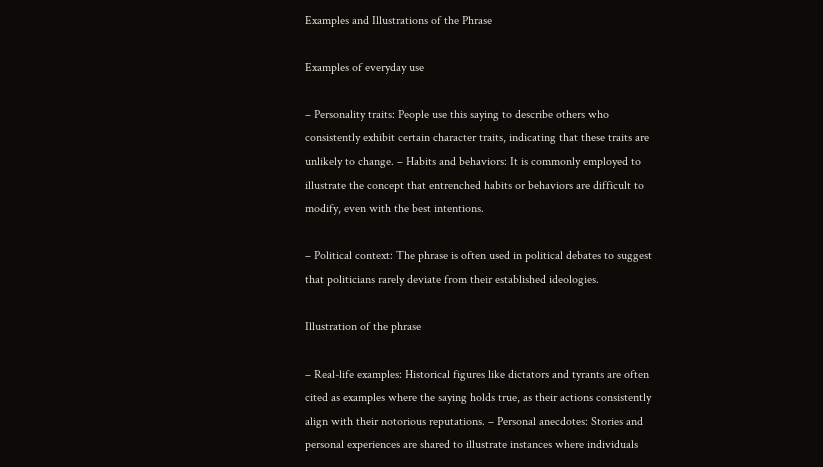Examples and Illustrations of the Phrase

Examples of everyday use

– Personality traits: People use this saying to describe others who consistently exhibit certain character traits, indicating that these traits are unlikely to change. – Habits and behaviors: It is commonly employed to illustrate the concept that entrenched habits or behaviors are difficult to modify, even with the best intentions.

– Political context: The phrase is often used in political debates to suggest that politicians rarely deviate from their established ideologies.

Illustration of the phrase

– Real-life examples: Historical figures like dictators and tyrants are often cited as examples where the saying holds true, as their actions consistently align with their notorious reputations. – Personal anecdotes: Stories and personal experiences are shared to illustrate instances where individuals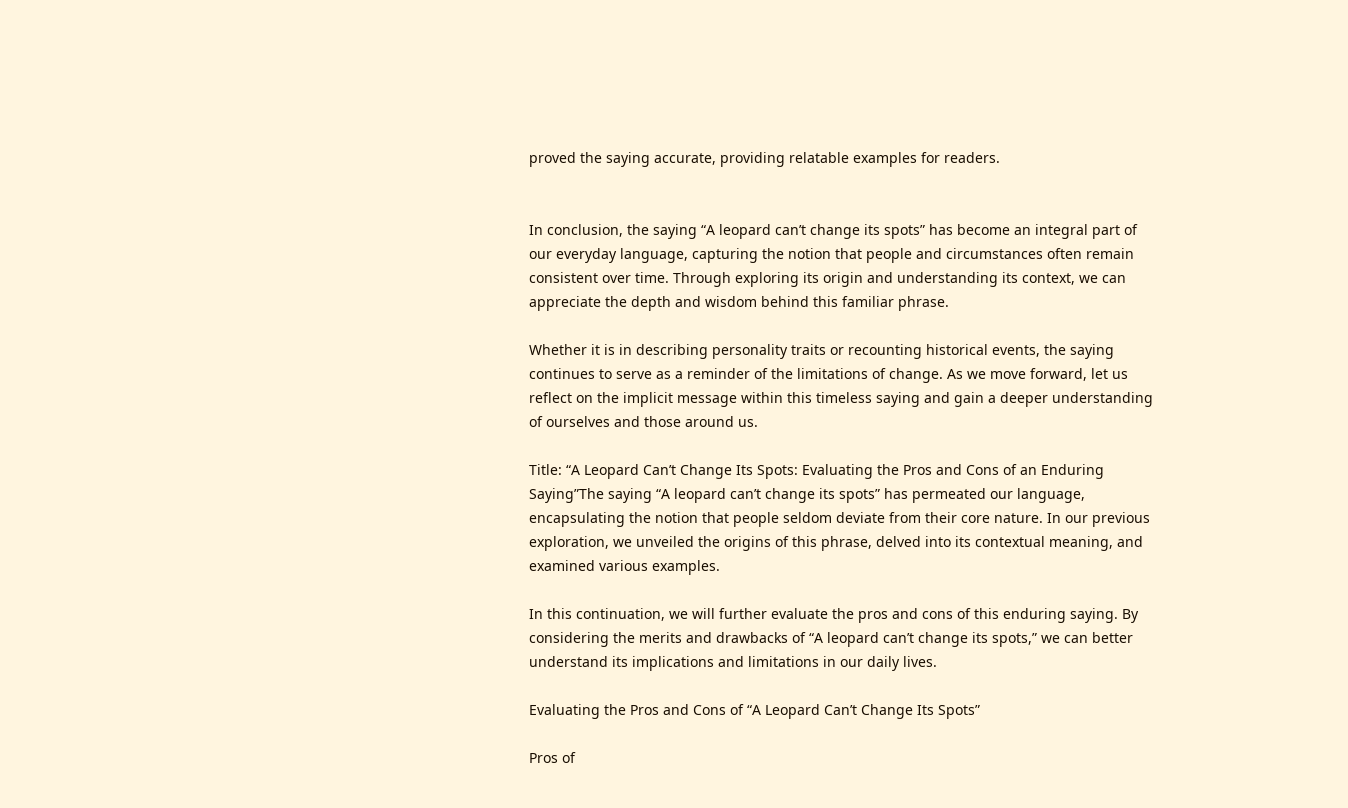proved the saying accurate, providing relatable examples for readers.


In conclusion, the saying “A leopard can’t change its spots” has become an integral part of our everyday language, capturing the notion that people and circumstances often remain consistent over time. Through exploring its origin and understanding its context, we can appreciate the depth and wisdom behind this familiar phrase.

Whether it is in describing personality traits or recounting historical events, the saying continues to serve as a reminder of the limitations of change. As we move forward, let us reflect on the implicit message within this timeless saying and gain a deeper understanding of ourselves and those around us.

Title: “A Leopard Can’t Change Its Spots: Evaluating the Pros and Cons of an Enduring Saying”The saying “A leopard can’t change its spots” has permeated our language, encapsulating the notion that people seldom deviate from their core nature. In our previous exploration, we unveiled the origins of this phrase, delved into its contextual meaning, and examined various examples.

In this continuation, we will further evaluate the pros and cons of this enduring saying. By considering the merits and drawbacks of “A leopard can’t change its spots,” we can better understand its implications and limitations in our daily lives.

Evaluating the Pros and Cons of “A Leopard Can’t Change Its Spots”

Pros of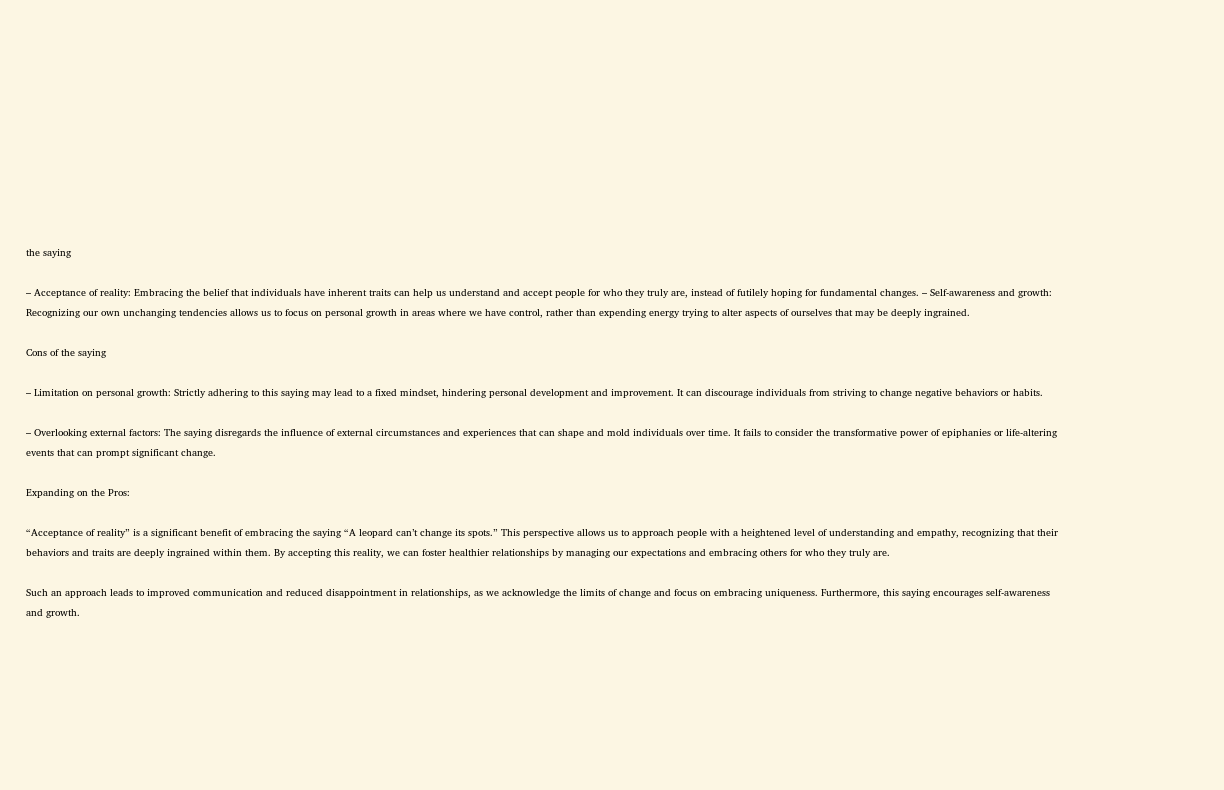the saying

– Acceptance of reality: Embracing the belief that individuals have inherent traits can help us understand and accept people for who they truly are, instead of futilely hoping for fundamental changes. – Self-awareness and growth: Recognizing our own unchanging tendencies allows us to focus on personal growth in areas where we have control, rather than expending energy trying to alter aspects of ourselves that may be deeply ingrained.

Cons of the saying

– Limitation on personal growth: Strictly adhering to this saying may lead to a fixed mindset, hindering personal development and improvement. It can discourage individuals from striving to change negative behaviors or habits.

– Overlooking external factors: The saying disregards the influence of external circumstances and experiences that can shape and mold individuals over time. It fails to consider the transformative power of epiphanies or life-altering events that can prompt significant change.

Expanding on the Pros:

“Acceptance of reality” is a significant benefit of embracing the saying “A leopard can’t change its spots.” This perspective allows us to approach people with a heightened level of understanding and empathy, recognizing that their behaviors and traits are deeply ingrained within them. By accepting this reality, we can foster healthier relationships by managing our expectations and embracing others for who they truly are.

Such an approach leads to improved communication and reduced disappointment in relationships, as we acknowledge the limits of change and focus on embracing uniqueness. Furthermore, this saying encourages self-awareness and growth.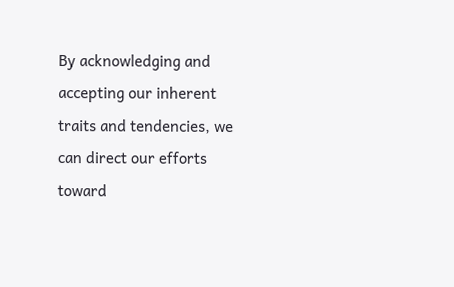By acknowledging and accepting our inherent traits and tendencies, we can direct our efforts toward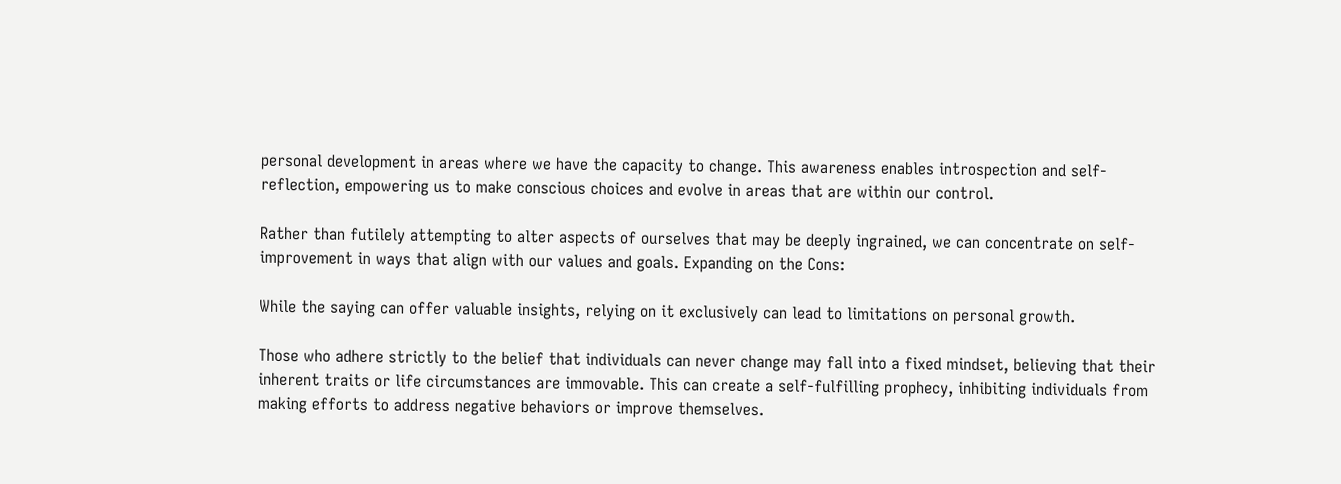personal development in areas where we have the capacity to change. This awareness enables introspection and self-reflection, empowering us to make conscious choices and evolve in areas that are within our control.

Rather than futilely attempting to alter aspects of ourselves that may be deeply ingrained, we can concentrate on self-improvement in ways that align with our values and goals. Expanding on the Cons:

While the saying can offer valuable insights, relying on it exclusively can lead to limitations on personal growth.

Those who adhere strictly to the belief that individuals can never change may fall into a fixed mindset, believing that their inherent traits or life circumstances are immovable. This can create a self-fulfilling prophecy, inhibiting individuals from making efforts to address negative behaviors or improve themselves.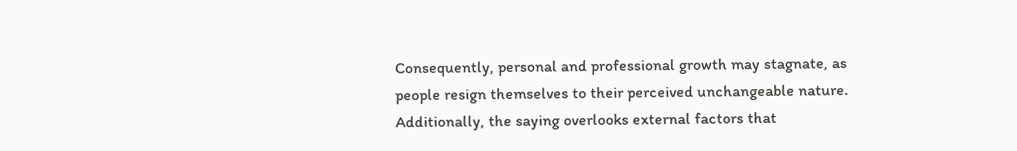Consequently, personal and professional growth may stagnate, as people resign themselves to their perceived unchangeable nature. Additionally, the saying overlooks external factors that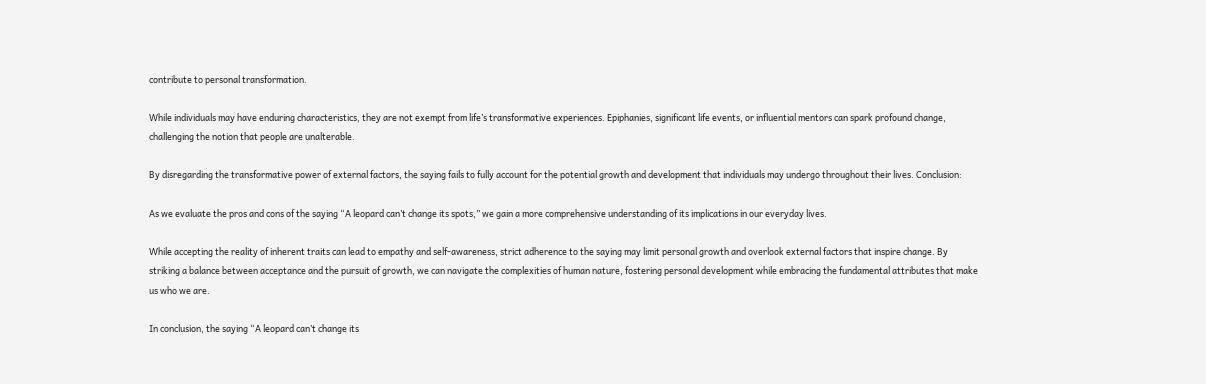contribute to personal transformation.

While individuals may have enduring characteristics, they are not exempt from life’s transformative experiences. Epiphanies, significant life events, or influential mentors can spark profound change, challenging the notion that people are unalterable.

By disregarding the transformative power of external factors, the saying fails to fully account for the potential growth and development that individuals may undergo throughout their lives. Conclusion:

As we evaluate the pros and cons of the saying “A leopard can’t change its spots,” we gain a more comprehensive understanding of its implications in our everyday lives.

While accepting the reality of inherent traits can lead to empathy and self-awareness, strict adherence to the saying may limit personal growth and overlook external factors that inspire change. By striking a balance between acceptance and the pursuit of growth, we can navigate the complexities of human nature, fostering personal development while embracing the fundamental attributes that make us who we are.

In conclusion, the saying “A leopard can’t change its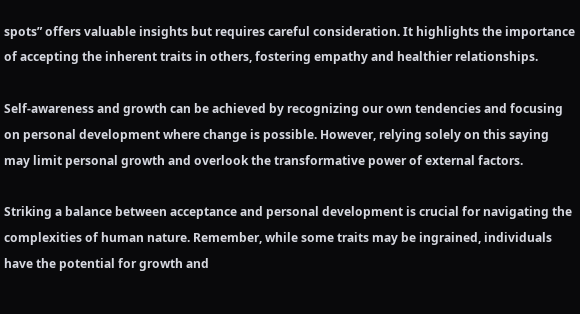spots” offers valuable insights but requires careful consideration. It highlights the importance of accepting the inherent traits in others, fostering empathy and healthier relationships.

Self-awareness and growth can be achieved by recognizing our own tendencies and focusing on personal development where change is possible. However, relying solely on this saying may limit personal growth and overlook the transformative power of external factors.

Striking a balance between acceptance and personal development is crucial for navigating the complexities of human nature. Remember, while some traits may be ingrained, individuals have the potential for growth and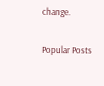change.

Popular Posts